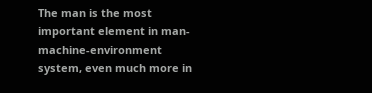The man is the most important element in man-machine-environment system, even much more in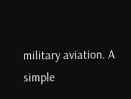military aviation. A simple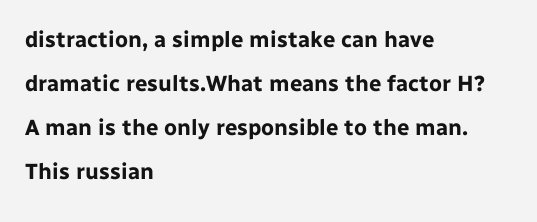distraction, a simple mistake can have dramatic results.What means the factor H?  A man is the only responsible to the man. This russian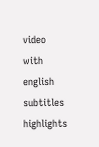video with english subtitles highlights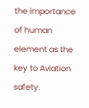the importance of human element as the key to Aviation safety.